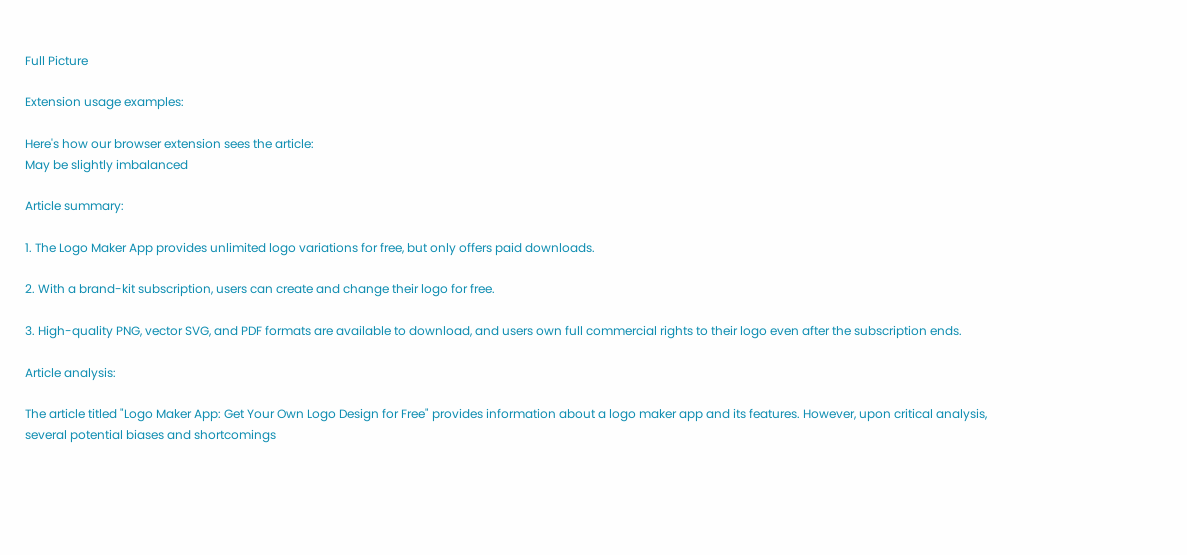Full Picture

Extension usage examples:

Here's how our browser extension sees the article:
May be slightly imbalanced

Article summary:

1. The Logo Maker App provides unlimited logo variations for free, but only offers paid downloads.

2. With a brand-kit subscription, users can create and change their logo for free.

3. High-quality PNG, vector SVG, and PDF formats are available to download, and users own full commercial rights to their logo even after the subscription ends.

Article analysis:

The article titled "Logo Maker App: Get Your Own Logo Design for Free" provides information about a logo maker app and its features. However, upon critical analysis, several potential biases and shortcomings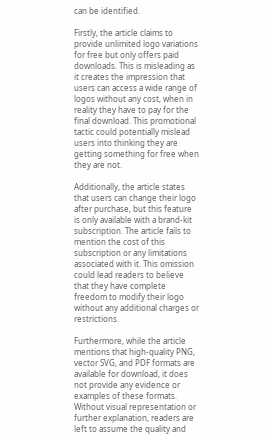can be identified.

Firstly, the article claims to provide unlimited logo variations for free but only offers paid downloads. This is misleading as it creates the impression that users can access a wide range of logos without any cost, when in reality they have to pay for the final download. This promotional tactic could potentially mislead users into thinking they are getting something for free when they are not.

Additionally, the article states that users can change their logo after purchase, but this feature is only available with a brand-kit subscription. The article fails to mention the cost of this subscription or any limitations associated with it. This omission could lead readers to believe that they have complete freedom to modify their logo without any additional charges or restrictions.

Furthermore, while the article mentions that high-quality PNG, vector SVG, and PDF formats are available for download, it does not provide any evidence or examples of these formats. Without visual representation or further explanation, readers are left to assume the quality and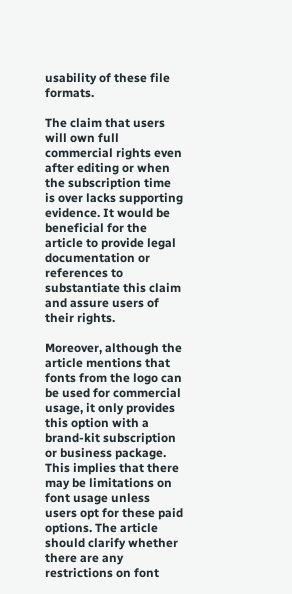usability of these file formats.

The claim that users will own full commercial rights even after editing or when the subscription time is over lacks supporting evidence. It would be beneficial for the article to provide legal documentation or references to substantiate this claim and assure users of their rights.

Moreover, although the article mentions that fonts from the logo can be used for commercial usage, it only provides this option with a brand-kit subscription or business package. This implies that there may be limitations on font usage unless users opt for these paid options. The article should clarify whether there are any restrictions on font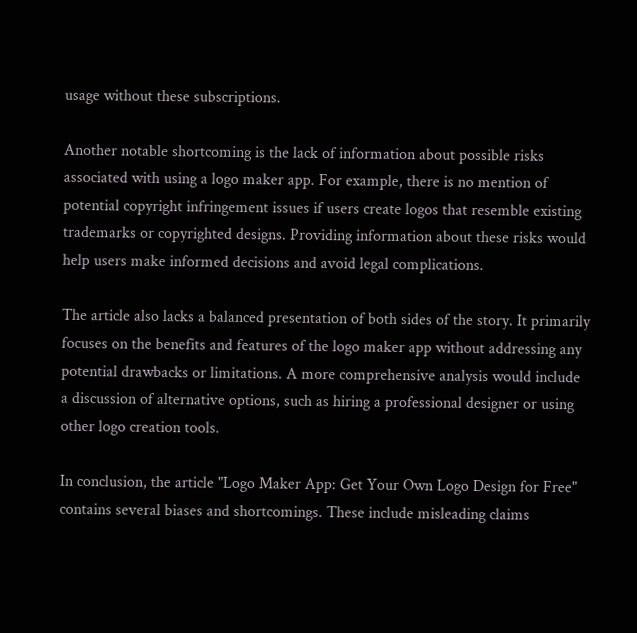usage without these subscriptions.

Another notable shortcoming is the lack of information about possible risks associated with using a logo maker app. For example, there is no mention of potential copyright infringement issues if users create logos that resemble existing trademarks or copyrighted designs. Providing information about these risks would help users make informed decisions and avoid legal complications.

The article also lacks a balanced presentation of both sides of the story. It primarily focuses on the benefits and features of the logo maker app without addressing any potential drawbacks or limitations. A more comprehensive analysis would include a discussion of alternative options, such as hiring a professional designer or using other logo creation tools.

In conclusion, the article "Logo Maker App: Get Your Own Logo Design for Free" contains several biases and shortcomings. These include misleading claims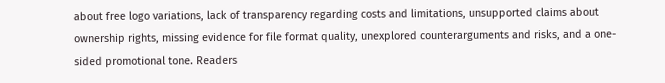about free logo variations, lack of transparency regarding costs and limitations, unsupported claims about ownership rights, missing evidence for file format quality, unexplored counterarguments and risks, and a one-sided promotional tone. Readers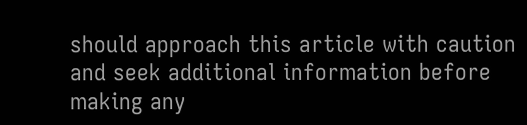should approach this article with caution and seek additional information before making any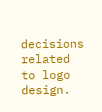decisions related to logo design.